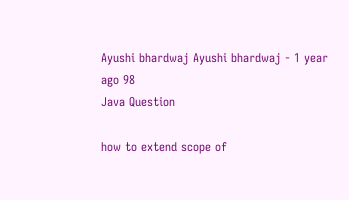Ayushi bhardwaj Ayushi bhardwaj - 1 year ago 98
Java Question

how to extend scope of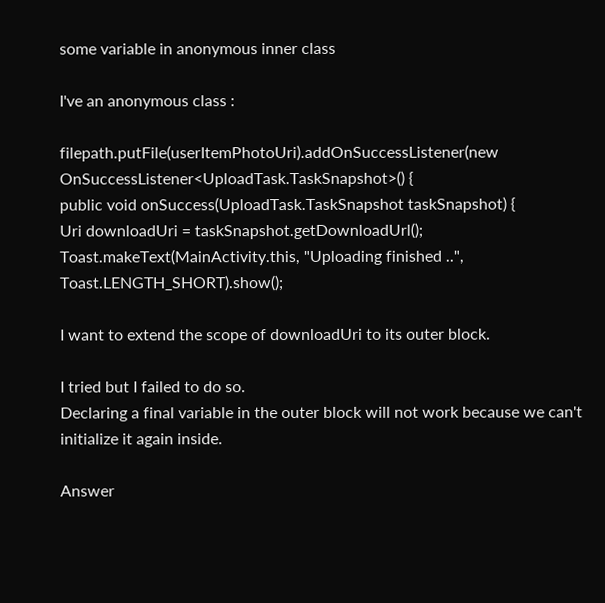some variable in anonymous inner class

I've an anonymous class :

filepath.putFile(userItemPhotoUri).addOnSuccessListener(new OnSuccessListener<UploadTask.TaskSnapshot>() {
public void onSuccess(UploadTask.TaskSnapshot taskSnapshot) {
Uri downloadUri = taskSnapshot.getDownloadUrl();
Toast.makeText(MainActivity.this, "Uploading finished ..", Toast.LENGTH_SHORT).show();

I want to extend the scope of downloadUri to its outer block.

I tried but I failed to do so.
Declaring a final variable in the outer block will not work because we can't initialize it again inside.

Answer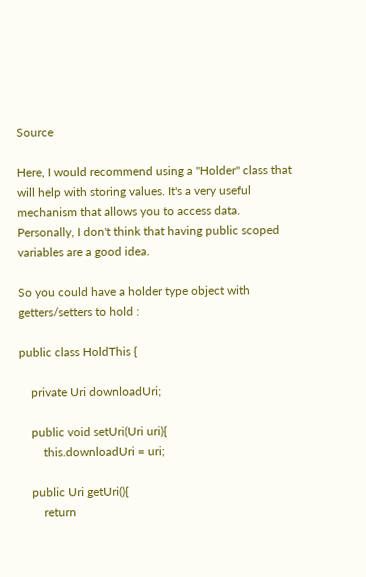Source

Here, I would recommend using a "Holder" class that will help with storing values. It's a very useful mechanism that allows you to access data. Personally, I don't think that having public scoped variables are a good idea.

So you could have a holder type object with getters/setters to hold :

public class HoldThis {

    private Uri downloadUri;

    public void setUri(Uri uri){
        this.downloadUri = uri;

    public Uri getUri(){
        return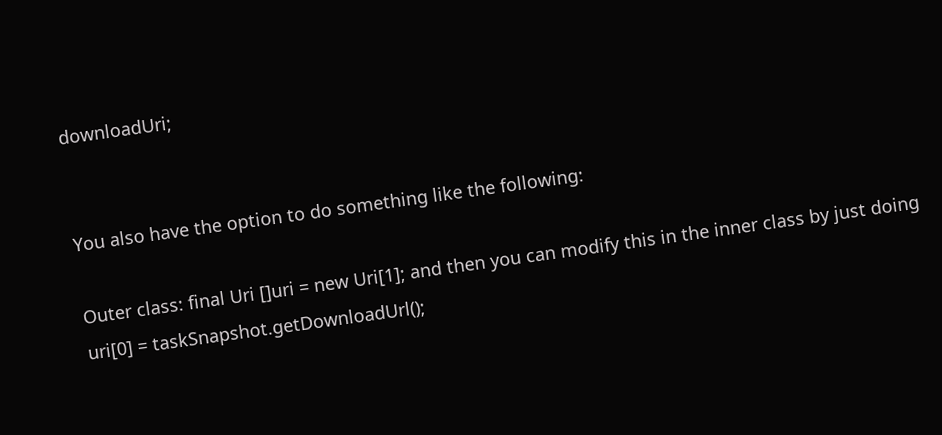downloadUri;


You also have the option to do something like the following:

Outer class: final Uri []uri = new Uri[1]; and then you can modify this in the inner class by just doing uri[0] = taskSnapshot.getDownloadUrl();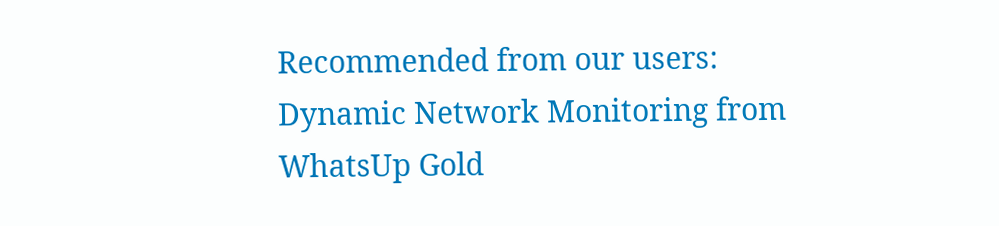Recommended from our users: Dynamic Network Monitoring from WhatsUp Gold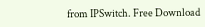from IPSwitch. Free Download